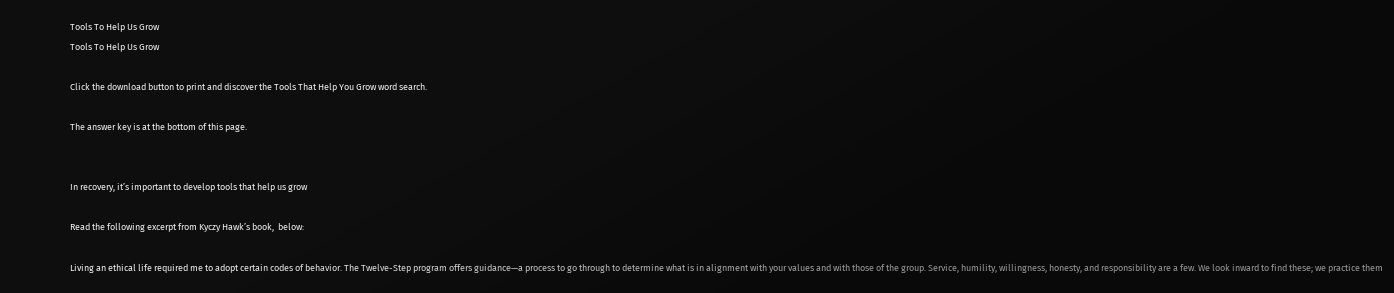Tools To Help Us Grow
Tools To Help Us Grow

Click the download button to print and discover the Tools That Help You Grow word search.

The answer key is at the bottom of this page.


In recovery, it’s important to develop tools that help us grow

Read the following excerpt from Kyczy Hawk’s book,  below:

Living an ethical life required me to adopt certain codes of behavior. The Twelve-Step program offers guidance—a process to go through to determine what is in alignment with your values and with those of the group. Service, humility, willingness, honesty, and responsibility are a few. We look inward to find these; we practice them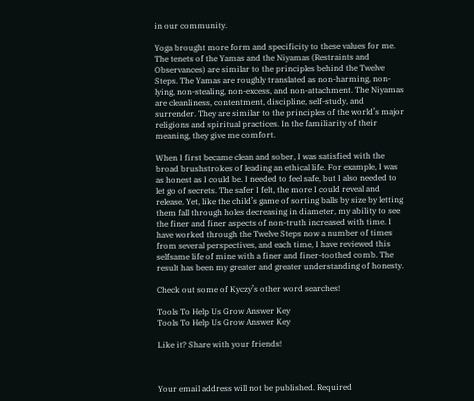in our community.

Yoga brought more form and specificity to these values for me. The tenets of the Yamas and the Niyamas (Restraints and Observances) are similar to the principles behind the Twelve Steps. The Yamas are roughly translated as non-harming, non-lying, non-stealing, non-excess, and non-attachment. The Niyamas are cleanliness, contentment, discipline, self-study, and surrender. They are similar to the principles of the world’s major religions and spiritual practices. In the familiarity of their meaning, they give me comfort.

When I first became clean and sober, I was satisfied with the broad brushstrokes of leading an ethical life. For example, I was as honest as I could be. I needed to feel safe, but I also needed to let go of secrets. The safer I felt, the more I could reveal and release. Yet, like the child’s game of sorting balls by size by letting them fall through holes decreasing in diameter, my ability to see the finer and finer aspects of non-truth increased with time. I have worked through the Twelve Steps now a number of times from several perspectives, and each time, I have reviewed this selfsame life of mine with a finer and finer-toothed comb. The result has been my greater and greater understanding of honesty.

Check out some of Kyczy’s other word searches!

Tools To Help Us Grow Answer Key
Tools To Help Us Grow Answer Key

Like it? Share with your friends!



Your email address will not be published. Required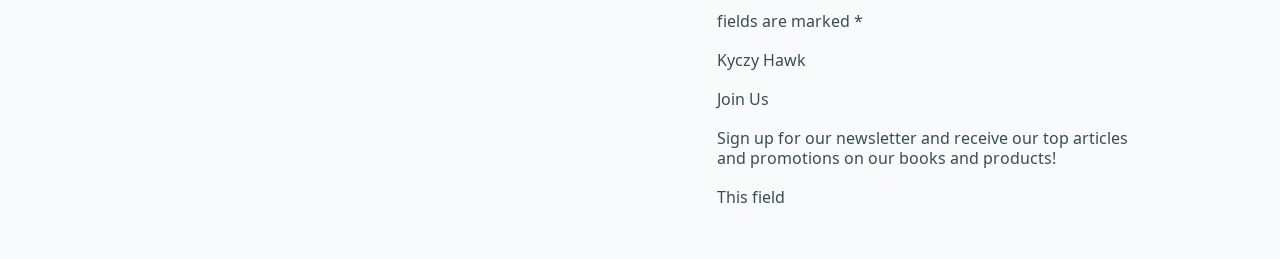fields are marked *

Kyczy Hawk

Join Us

Sign up for our newsletter and receive our top articles
and promotions on our books and products!

This field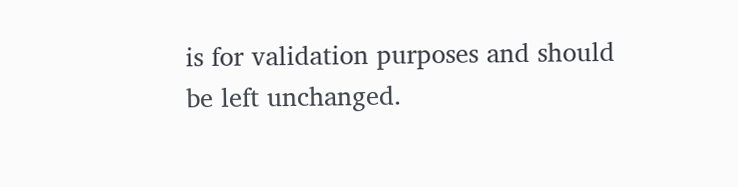is for validation purposes and should be left unchanged.